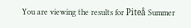You are viewing the results for Piteå Summer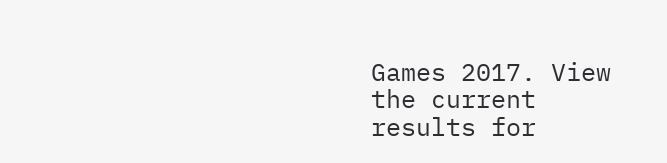Games 2017. View the current results for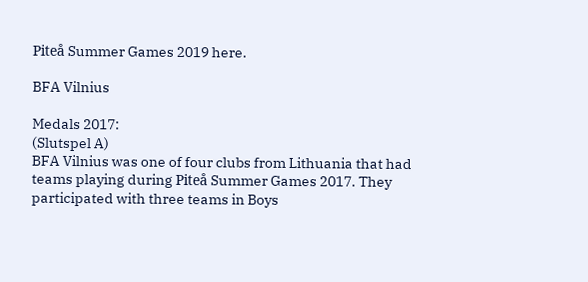Piteå Summer Games 2019 here.

BFA Vilnius

Medals 2017:
(Slutspel A)
BFA Vilnius was one of four clubs from Lithuania that had teams playing during Piteå Summer Games 2017. They participated with three teams in Boys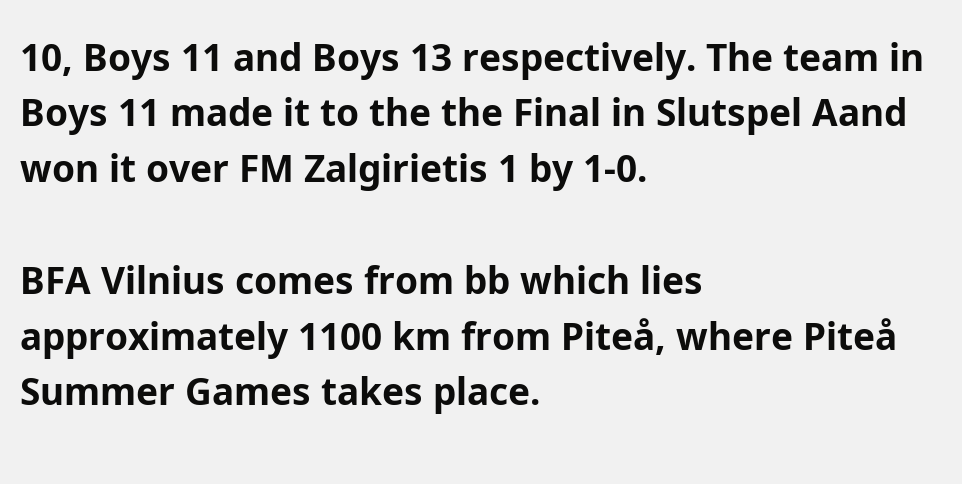10, Boys 11 and Boys 13 respectively. The team in Boys 11 made it to the the Final in Slutspel Aand won it over FM Zalgirietis 1 by 1-0.

BFA Vilnius comes from bb which lies approximately 1100 km from Piteå, where Piteå Summer Games takes place.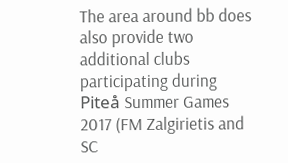The area around bb does also provide two additional clubs participating during Piteå Summer Games 2017 (FM Zalgirietis and SC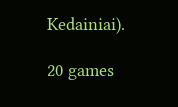Kedainiai).

20 games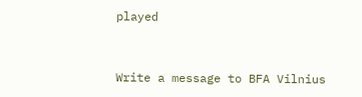played


Write a message to BFA Vilnius